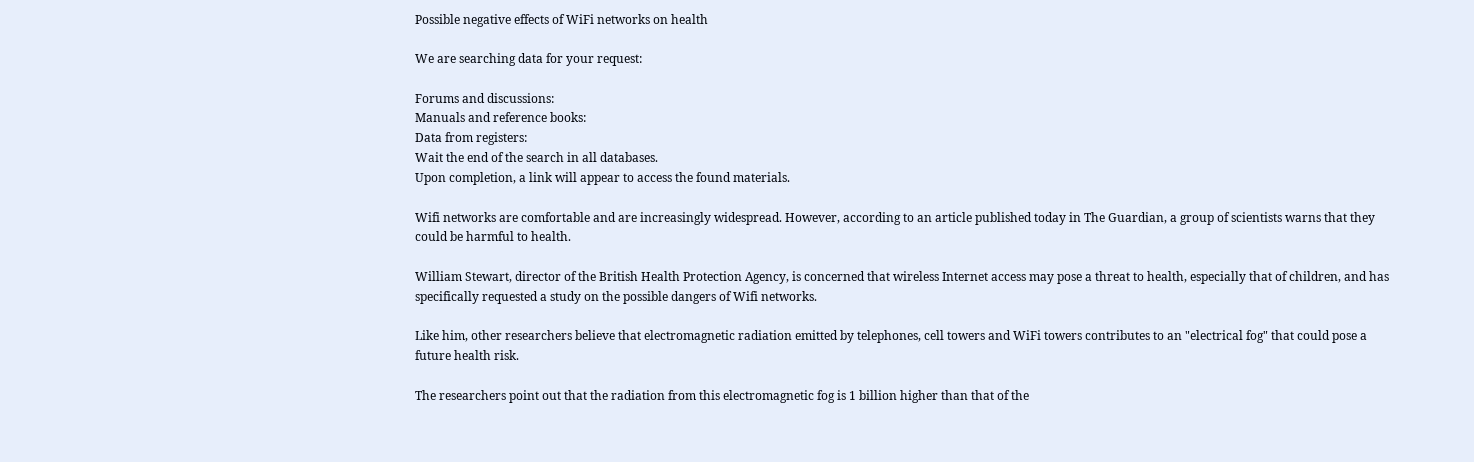Possible negative effects of WiFi networks on health

We are searching data for your request:

Forums and discussions:
Manuals and reference books:
Data from registers:
Wait the end of the search in all databases.
Upon completion, a link will appear to access the found materials.

Wifi networks are comfortable and are increasingly widespread. However, according to an article published today in The Guardian, a group of scientists warns that they could be harmful to health.

William Stewart, director of the British Health Protection Agency, is concerned that wireless Internet access may pose a threat to health, especially that of children, and has specifically requested a study on the possible dangers of Wifi networks.

Like him, other researchers believe that electromagnetic radiation emitted by telephones, cell towers and WiFi towers contributes to an "electrical fog" that could pose a future health risk.

The researchers point out that the radiation from this electromagnetic fog is 1 billion higher than that of the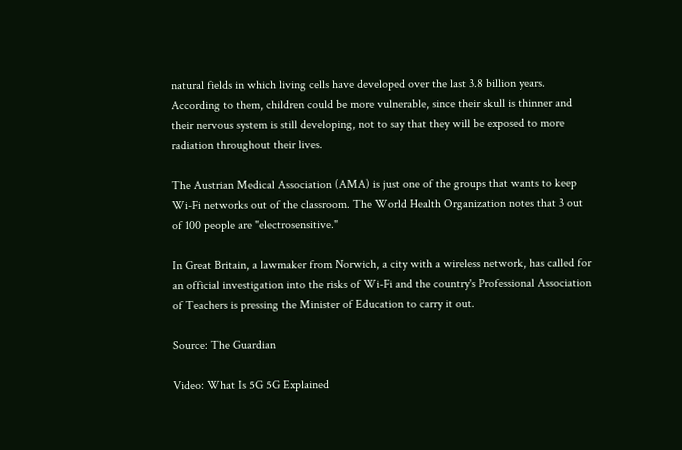natural fields in which living cells have developed over the last 3.8 billion years. According to them, children could be more vulnerable, since their skull is thinner and their nervous system is still developing, not to say that they will be exposed to more radiation throughout their lives.

The Austrian Medical Association (AMA) is just one of the groups that wants to keep Wi-Fi networks out of the classroom. The World Health Organization notes that 3 out of 100 people are "electrosensitive."

In Great Britain, a lawmaker from Norwich, a city with a wireless network, has called for an official investigation into the risks of Wi-Fi and the country's Professional Association of Teachers is pressing the Minister of Education to carry it out.

Source: The Guardian

Video: What Is 5G 5G Explained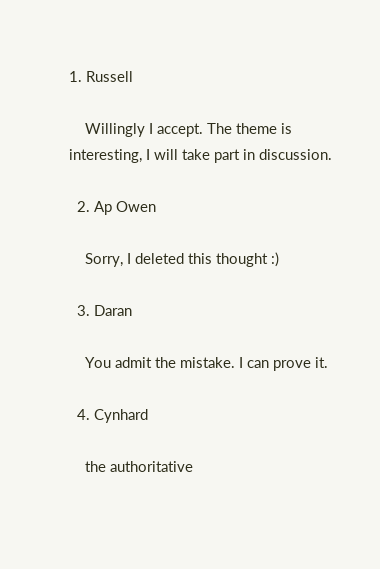1. Russell

    Willingly I accept. The theme is interesting, I will take part in discussion.

  2. Ap Owen

    Sorry, I deleted this thought :)

  3. Daran

    You admit the mistake. I can prove it.

  4. Cynhard

    the authoritative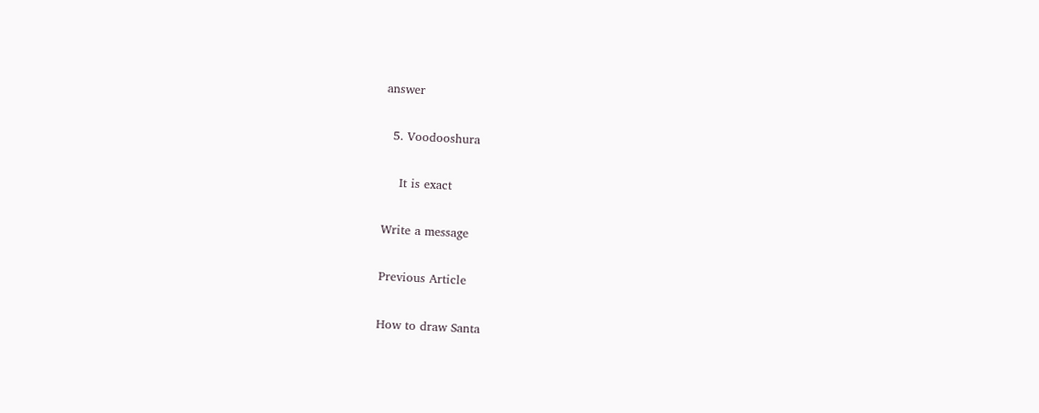answer

  5. Voodooshura

    It is exact

Write a message

Previous Article

How to draw Santa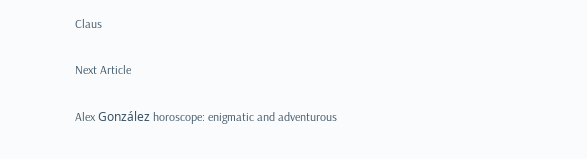Claus

Next Article

Alex González horoscope: enigmatic and adventurous